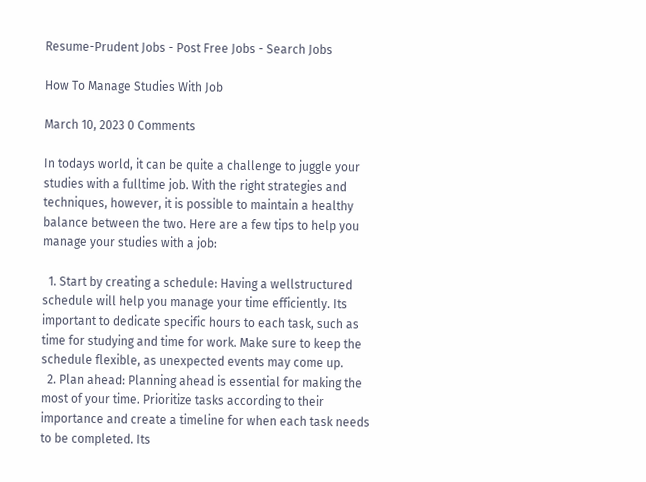Resume-Prudent Jobs - Post Free Jobs - Search Jobs

How To Manage Studies With Job

March 10, 2023 0 Comments

In todays world, it can be quite a challenge to juggle your studies with a fulltime job. With the right strategies and techniques, however, it is possible to maintain a healthy balance between the two. Here are a few tips to help you manage your studies with a job:

  1. Start by creating a schedule: Having a wellstructured schedule will help you manage your time efficiently. Its important to dedicate specific hours to each task, such as time for studying and time for work. Make sure to keep the schedule flexible, as unexpected events may come up.
  2. Plan ahead: Planning ahead is essential for making the most of your time. Prioritize tasks according to their importance and create a timeline for when each task needs to be completed. Its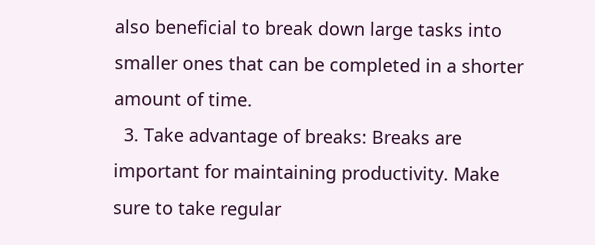also beneficial to break down large tasks into smaller ones that can be completed in a shorter amount of time.
  3. Take advantage of breaks: Breaks are important for maintaining productivity. Make sure to take regular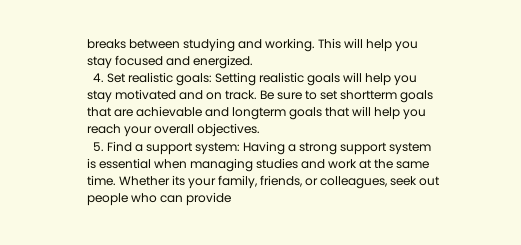breaks between studying and working. This will help you stay focused and energized.
  4. Set realistic goals: Setting realistic goals will help you stay motivated and on track. Be sure to set shortterm goals that are achievable and longterm goals that will help you reach your overall objectives.
  5. Find a support system: Having a strong support system is essential when managing studies and work at the same time. Whether its your family, friends, or colleagues, seek out people who can provide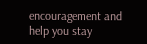encouragement and help you stay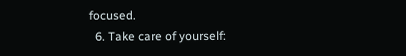focused.
  6. Take care of yourself: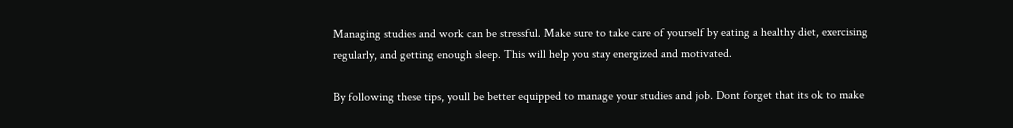Managing studies and work can be stressful. Make sure to take care of yourself by eating a healthy diet, exercising regularly, and getting enough sleep. This will help you stay energized and motivated.

By following these tips, youll be better equipped to manage your studies and job. Dont forget that its ok to make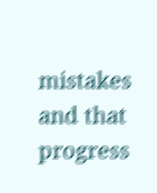mistakes and that progress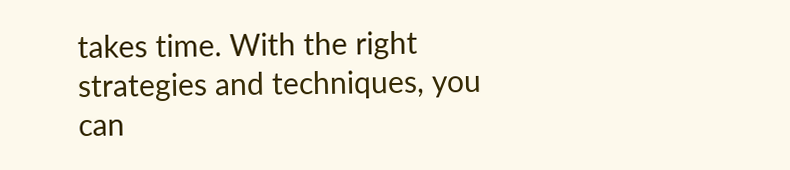takes time. With the right strategies and techniques, you can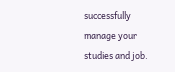successfully manage your studies and job.